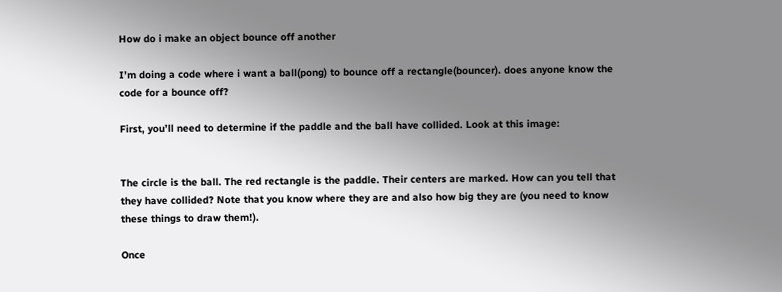How do i make an object bounce off another

I’m doing a code where i want a ball(pong) to bounce off a rectangle(bouncer). does anyone know the code for a bounce off?

First, you’ll need to determine if the paddle and the ball have collided. Look at this image:


The circle is the ball. The red rectangle is the paddle. Their centers are marked. How can you tell that they have collided? Note that you know where they are and also how big they are (you need to know these things to draw them!).

Once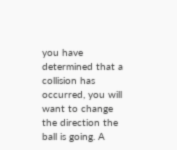you have determined that a collision has occurred, you will want to change the direction the ball is going. A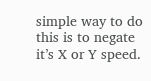simple way to do this is to negate it’s X or Y speed.